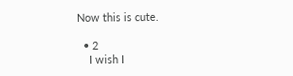Now this is cute.

  • 2
    I wish I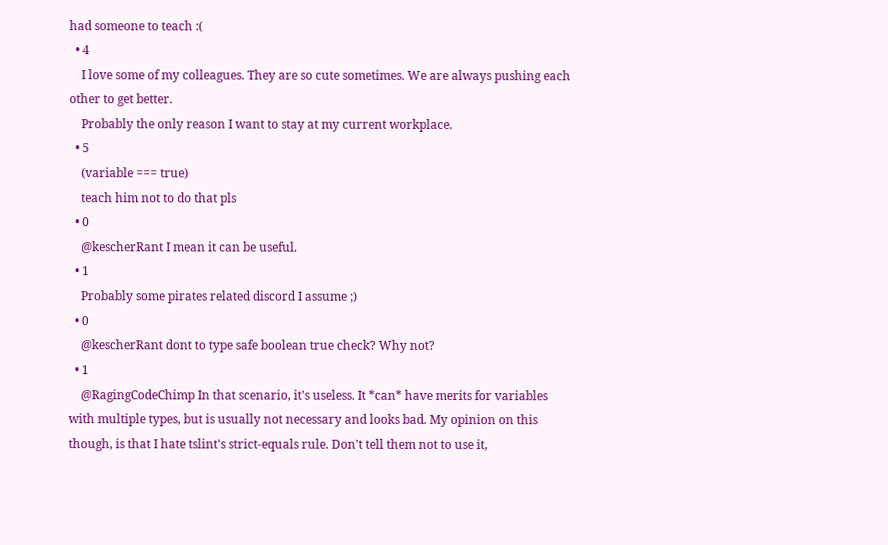had someone to teach :(
  • 4
    I love some of my colleagues. They are so cute sometimes. We are always pushing each other to get better.
    Probably the only reason I want to stay at my current workplace.
  • 5
    (variable === true)
    teach him not to do that pls
  • 0
    @kescherRant I mean it can be useful.
  • 1
    Probably some pirates related discord I assume ;)
  • 0
    @kescherRant dont to type safe boolean true check? Why not?
  • 1
    @RagingCodeChimp In that scenario, it's useless. It *can* have merits for variables with multiple types, but is usually not necessary and looks bad. My opinion on this though, is that I hate tslint's strict-equals rule. Don't tell them not to use it,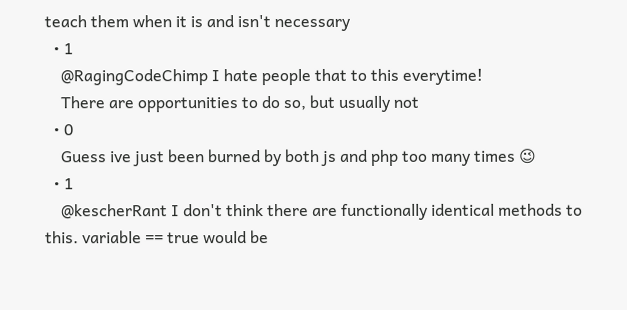teach them when it is and isn't necessary
  • 1
    @RagingCodeChimp I hate people that to this everytime!
    There are opportunities to do so, but usually not
  • 0
    Guess ive just been burned by both js and php too many times 😉
  • 1
    @kescherRant I don't think there are functionally identical methods to this. variable == true would be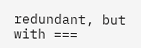redundant, but with ===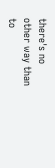there's no other way than to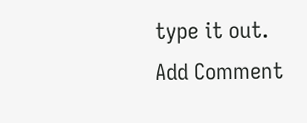type it out.
Add Comment